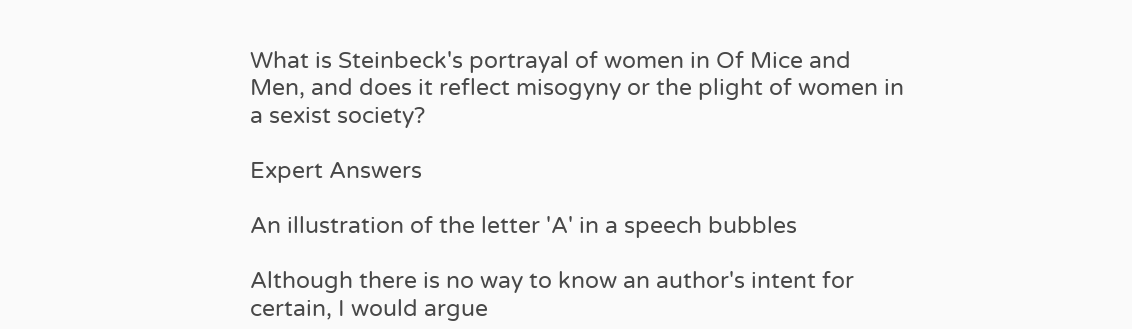What is Steinbeck's portrayal of women in Of Mice and Men, and does it reflect misogyny or the plight of women in a sexist society?

Expert Answers

An illustration of the letter 'A' in a speech bubbles

Although there is no way to know an author's intent for certain, I would argue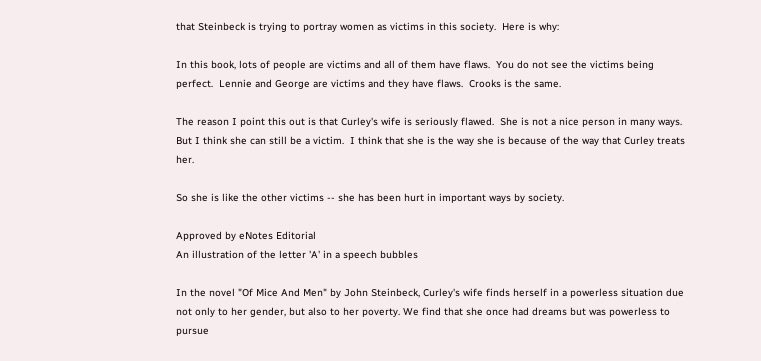that Steinbeck is trying to portray women as victims in this society.  Here is why:

In this book, lots of people are victims and all of them have flaws.  You do not see the victims being perfect.  Lennie and George are victims and they have flaws.  Crooks is the same.

The reason I point this out is that Curley's wife is seriously flawed.  She is not a nice person in many ways.  But I think she can still be a victim.  I think that she is the way she is because of the way that Curley treats her.

So she is like the other victims -- she has been hurt in important ways by society.

Approved by eNotes Editorial
An illustration of the letter 'A' in a speech bubbles

In the novel "Of Mice And Men" by John Steinbeck, Curley's wife finds herself in a powerless situation due not only to her gender, but also to her poverty. We find that she once had dreams but was powerless to pursue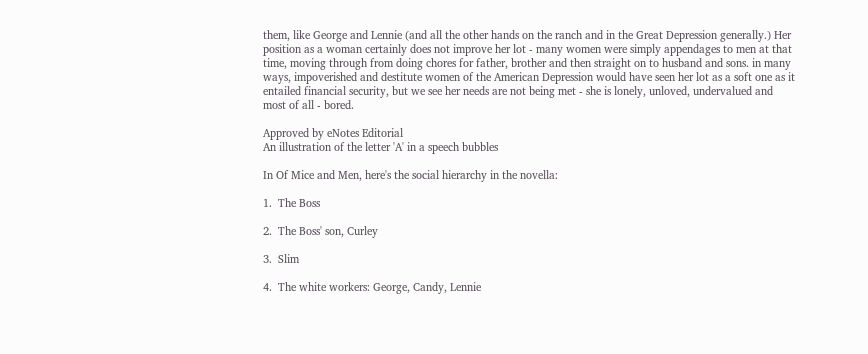them, like George and Lennie (and all the other hands on the ranch and in the Great Depression generally.) Her position as a woman certainly does not improve her lot - many women were simply appendages to men at that time, moving through from doing chores for father, brother and then straight on to husband and sons. in many ways, impoverished and destitute women of the American Depression would have seen her lot as a soft one as it entailed financial security, but we see her needs are not being met - she is lonely, unloved, undervalued and most of all - bored.

Approved by eNotes Editorial
An illustration of the letter 'A' in a speech bubbles

In Of Mice and Men, here's the social hierarchy in the novella:

1.  The Boss

2.  The Boss' son, Curley

3.  Slim

4.  The white workers: George, Candy, Lennie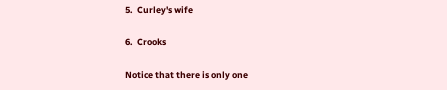5.  Curley's wife

6.  Crooks

Notice that there is only one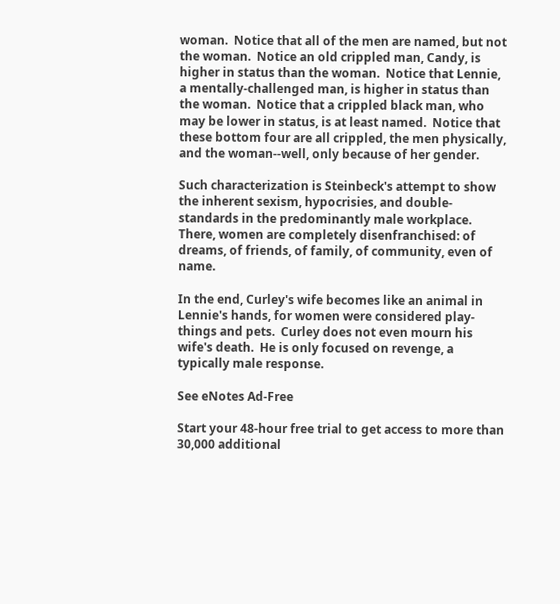woman.  Notice that all of the men are named, but not the woman.  Notice an old crippled man, Candy, is higher in status than the woman.  Notice that Lennie, a mentally-challenged man, is higher in status than the woman.  Notice that a crippled black man, who may be lower in status, is at least named.  Notice that these bottom four are all crippled, the men physically, and the woman--well, only because of her gender.

Such characterization is Steinbeck's attempt to show the inherent sexism, hypocrisies, and double-standards in the predominantly male workplace.  There, women are completely disenfranchised: of dreams, of friends, of family, of community, even of name.

In the end, Curley's wife becomes like an animal in Lennie's hands, for women were considered play-things and pets.  Curley does not even mourn his wife's death.  He is only focused on revenge, a typically male response.

See eNotes Ad-Free

Start your 48-hour free trial to get access to more than 30,000 additional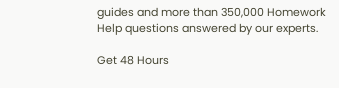guides and more than 350,000 Homework Help questions answered by our experts.

Get 48 Hours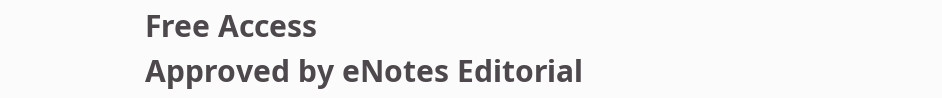Free Access
Approved by eNotes Editorial